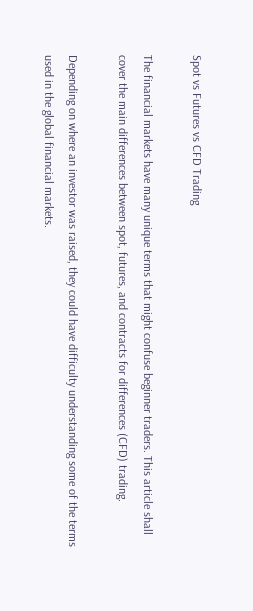Spot vs Futures vs CFD Trading

The financial markets have many unique terms that might confuse beginner traders. This article shall cover the main differences between spot, futures, and contracts for differences (CFD) trading.

Depending on where an investor was raised, they could have difficulty understanding some of the terms used in the global financial markets.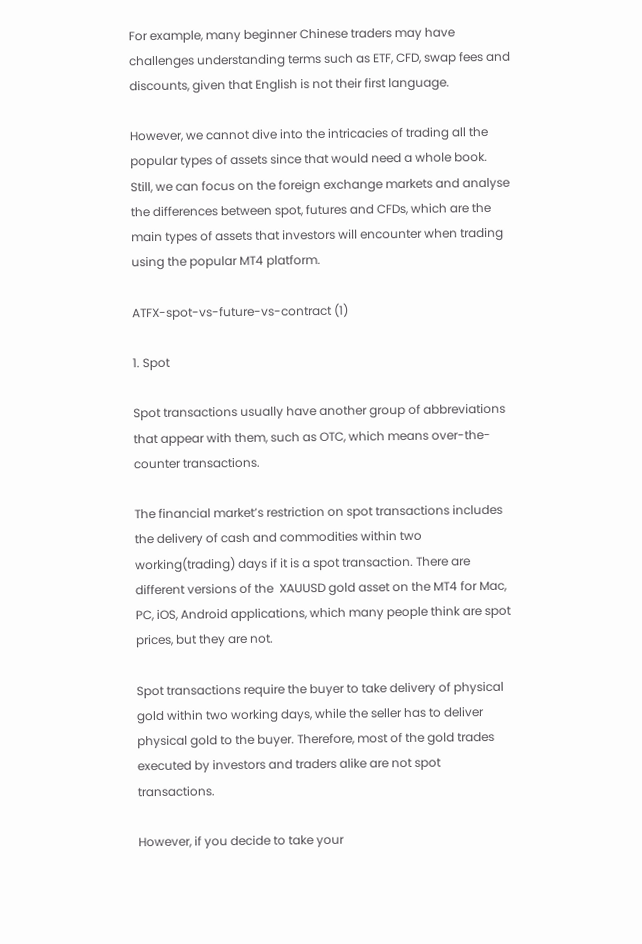For example, many beginner Chinese traders may have challenges understanding terms such as ETF, CFD, swap fees and discounts, given that English is not their first language.

However, we cannot dive into the intricacies of trading all the popular types of assets since that would need a whole book. Still, we can focus on the foreign exchange markets and analyse the differences between spot, futures and CFDs, which are the main types of assets that investors will encounter when trading using the popular MT4 platform.

ATFX-spot-vs-future-vs-contract (1)

1. Spot

Spot transactions usually have another group of abbreviations that appear with them, such as OTC, which means over-the-counter transactions.

The financial market’s restriction on spot transactions includes the delivery of cash and commodities within two working(trading) days if it is a spot transaction. There are different versions of the  XAUUSD gold asset on the MT4 for Mac, PC, iOS, Android applications, which many people think are spot prices, but they are not.

Spot transactions require the buyer to take delivery of physical gold within two working days, while the seller has to deliver physical gold to the buyer. Therefore, most of the gold trades executed by investors and traders alike are not spot transactions.

However, if you decide to take your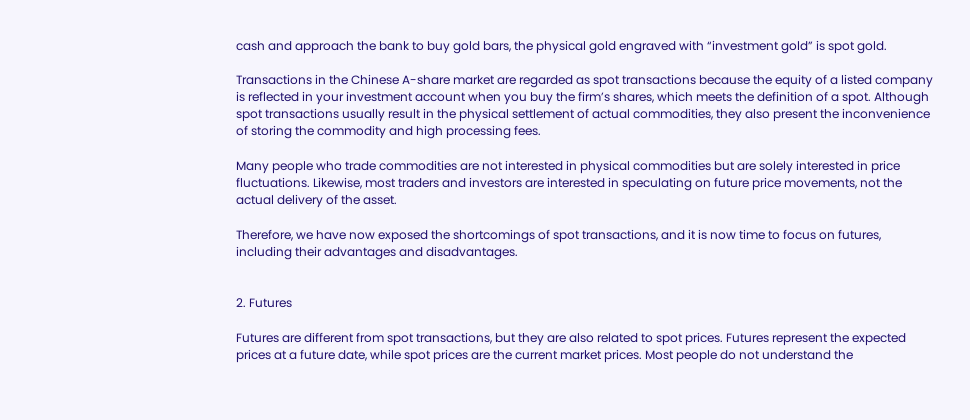cash and approach the bank to buy gold bars, the physical gold engraved with “investment gold” is spot gold.

Transactions in the Chinese A-share market are regarded as spot transactions because the equity of a listed company is reflected in your investment account when you buy the firm’s shares, which meets the definition of a spot. Although spot transactions usually result in the physical settlement of actual commodities, they also present the inconvenience of storing the commodity and high processing fees.

Many people who trade commodities are not interested in physical commodities but are solely interested in price fluctuations. Likewise, most traders and investors are interested in speculating on future price movements, not the actual delivery of the asset.

Therefore, we have now exposed the shortcomings of spot transactions, and it is now time to focus on futures, including their advantages and disadvantages.


2. Futures

Futures are different from spot transactions, but they are also related to spot prices. Futures represent the expected prices at a future date, while spot prices are the current market prices. Most people do not understand the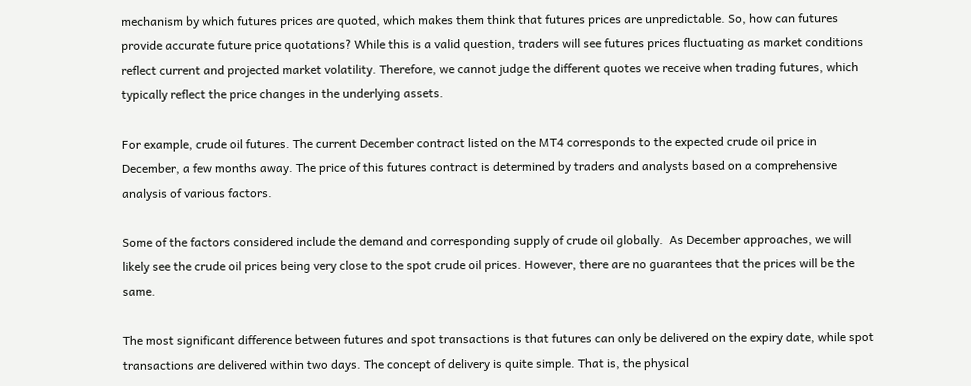mechanism by which futures prices are quoted, which makes them think that futures prices are unpredictable. So, how can futures provide accurate future price quotations? While this is a valid question, traders will see futures prices fluctuating as market conditions reflect current and projected market volatility. Therefore, we cannot judge the different quotes we receive when trading futures, which typically reflect the price changes in the underlying assets.

For example, crude oil futures. The current December contract listed on the MT4 corresponds to the expected crude oil price in December, a few months away. The price of this futures contract is determined by traders and analysts based on a comprehensive analysis of various factors.

Some of the factors considered include the demand and corresponding supply of crude oil globally.  As December approaches, we will likely see the crude oil prices being very close to the spot crude oil prices. However, there are no guarantees that the prices will be the same.

The most significant difference between futures and spot transactions is that futures can only be delivered on the expiry date, while spot transactions are delivered within two days. The concept of delivery is quite simple. That is, the physical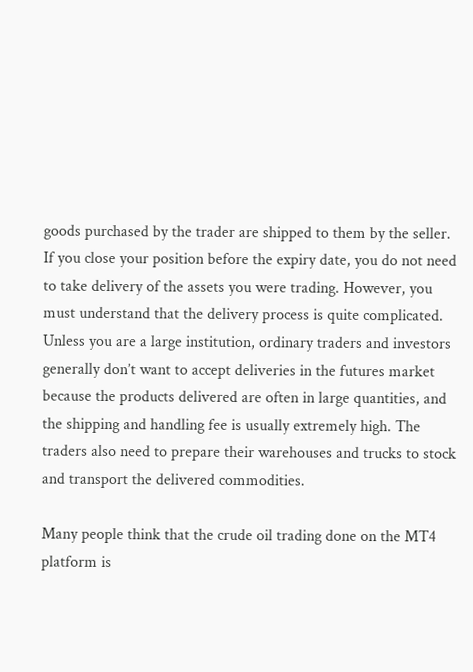goods purchased by the trader are shipped to them by the seller. If you close your position before the expiry date, you do not need to take delivery of the assets you were trading. However, you must understand that the delivery process is quite complicated. Unless you are a large institution, ordinary traders and investors generally don’t want to accept deliveries in the futures market because the products delivered are often in large quantities, and the shipping and handling fee is usually extremely high. The traders also need to prepare their warehouses and trucks to stock and transport the delivered commodities.

Many people think that the crude oil trading done on the MT4 platform is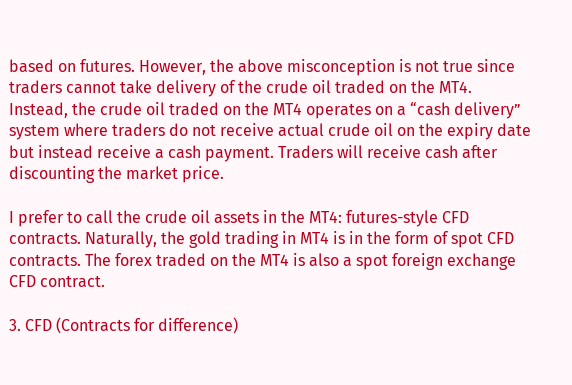based on futures. However, the above misconception is not true since traders cannot take delivery of the crude oil traded on the MT4. Instead, the crude oil traded on the MT4 operates on a “cash delivery” system where traders do not receive actual crude oil on the expiry date but instead receive a cash payment. Traders will receive cash after discounting the market price.

I prefer to call the crude oil assets in the MT4: futures-style CFD contracts. Naturally, the gold trading in MT4 is in the form of spot CFD contracts. The forex traded on the MT4 is also a spot foreign exchange CFD contract.

3. CFD (Contracts for difference)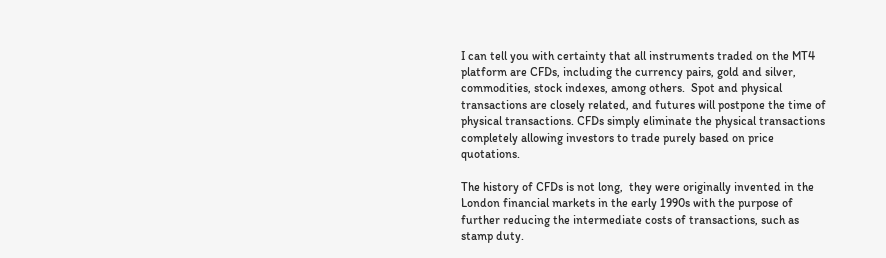I can tell you with certainty that all instruments traded on the MT4 platform are CFDs, including the currency pairs, gold and silver, commodities, stock indexes, among others.  Spot and physical transactions are closely related, and futures will postpone the time of physical transactions. CFDs simply eliminate the physical transactions completely allowing investors to trade purely based on price quotations.

The history of CFDs is not long,  they were originally invented in the London financial markets in the early 1990s with the purpose of further reducing the intermediate costs of transactions, such as stamp duty.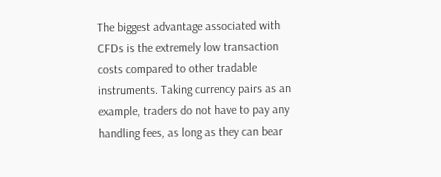The biggest advantage associated with CFDs is the extremely low transaction costs compared to other tradable instruments. Taking currency pairs as an example, traders do not have to pay any handling fees, as long as they can bear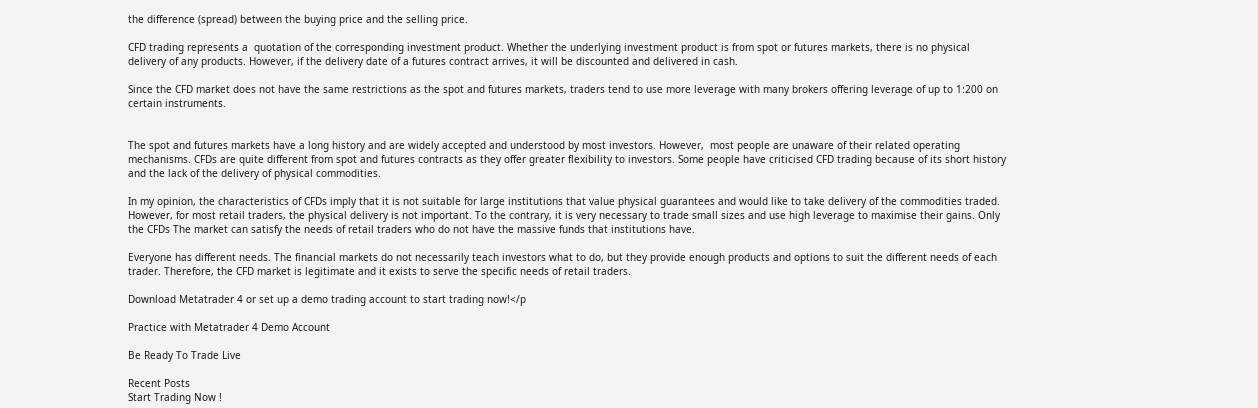the difference (spread) between the buying price and the selling price.

CFD trading represents a  quotation of the corresponding investment product. Whether the underlying investment product is from spot or futures markets, there is no physical delivery of any products. However, if the delivery date of a futures contract arrives, it will be discounted and delivered in cash.

Since the CFD market does not have the same restrictions as the spot and futures markets, traders tend to use more leverage with many brokers offering leverage of up to 1:200 on certain instruments.


The spot and futures markets have a long history and are widely accepted and understood by most investors. However,  most people are unaware of their related operating mechanisms. CFDs are quite different from spot and futures contracts as they offer greater flexibility to investors. Some people have criticised CFD trading because of its short history and the lack of the delivery of physical commodities.

In my opinion, the characteristics of CFDs imply that it is not suitable for large institutions that value physical guarantees and would like to take delivery of the commodities traded. However, for most retail traders, the physical delivery is not important. To the contrary, it is very necessary to trade small sizes and use high leverage to maximise their gains. Only the CFDs The market can satisfy the needs of retail traders who do not have the massive funds that institutions have.

Everyone has different needs. The financial markets do not necessarily teach investors what to do, but they provide enough products and options to suit the different needs of each trader. Therefore, the CFD market is legitimate and it exists to serve the specific needs of retail traders.

Download Metatrader 4 or set up a demo trading account to start trading now!</p

Practice with Metatrader 4 Demo Account

Be Ready To Trade Live

Recent Posts
Start Trading Now !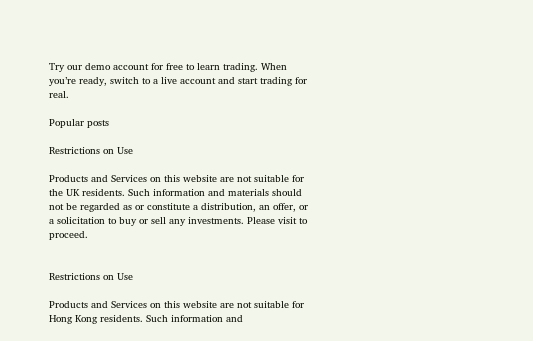Try our demo account for free to learn trading. When you’re ready, switch to a live account and start trading for real.

Popular posts

Restrictions on Use

Products and Services on this website are not suitable for the UK residents. Such information and materials should not be regarded as or constitute a distribution, an offer, or a solicitation to buy or sell any investments. Please visit to proceed.


Restrictions on Use

Products and Services on this website are not suitable for Hong Kong residents. Such information and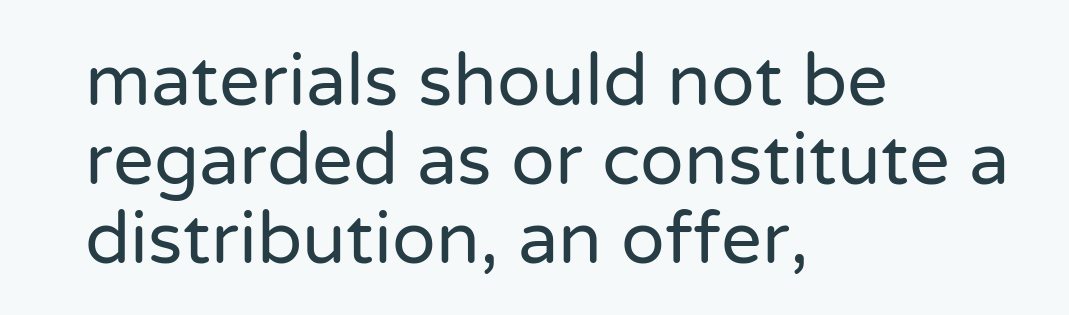materials should not be regarded as or constitute a distribution, an offer,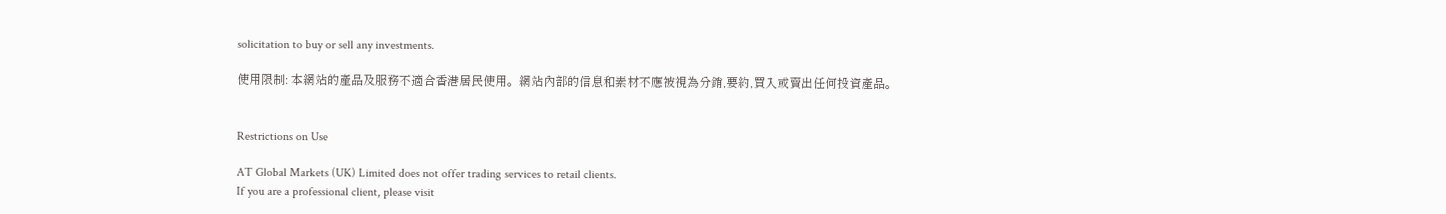solicitation to buy or sell any investments.

使用限制: 本網站的產品及服務不適合香港居民使用。網站內部的信息和素材不應被視為分銷,要約,買入或賣出任何投資產品。


Restrictions on Use

AT Global Markets (UK) Limited does not offer trading services to retail clients.
If you are a professional client, please visit